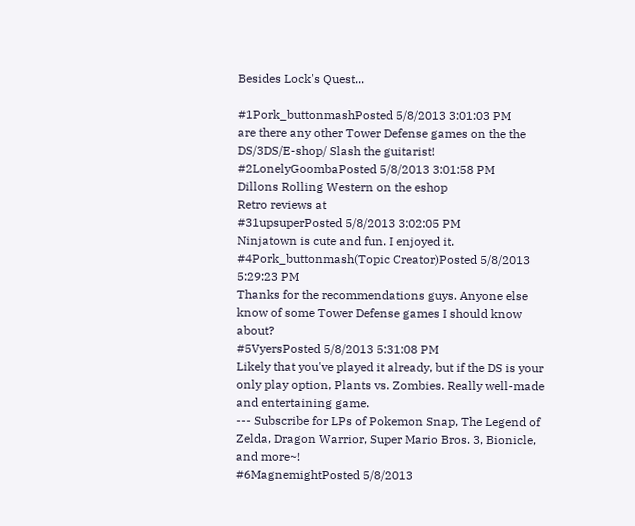Besides Lock's Quest...

#1Pork_buttonmashPosted 5/8/2013 3:01:03 PM
are there any other Tower Defense games on the the DS/3DS/E-shop/ Slash the guitarist!
#2LonelyGoombaPosted 5/8/2013 3:01:58 PM
Dillons Rolling Western on the eshop
Retro reviews at
#31upsuperPosted 5/8/2013 3:02:05 PM
Ninjatown is cute and fun. I enjoyed it.
#4Pork_buttonmash(Topic Creator)Posted 5/8/2013 5:29:23 PM
Thanks for the recommendations guys. Anyone else know of some Tower Defense games I should know about?
#5VyersPosted 5/8/2013 5:31:08 PM
Likely that you've played it already, but if the DS is your only play option, Plants vs. Zombies. Really well-made and entertaining game.
--- Subscribe for LPs of Pokemon Snap, The Legend of Zelda, Dragon Warrior, Super Mario Bros. 3, Bionicle, and more~!
#6MagnemightPosted 5/8/2013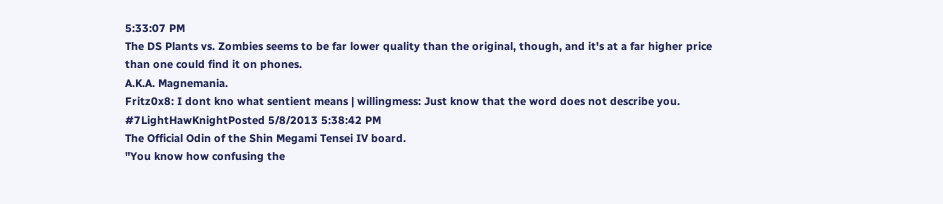5:33:07 PM
The DS Plants vs. Zombies seems to be far lower quality than the original, though, and it's at a far higher price than one could find it on phones.
A.K.A. Magnemania.
Fritz0x8: I dont kno what sentient means | willingmess: Just know that the word does not describe you.
#7LightHawKnightPosted 5/8/2013 5:38:42 PM
The Official Odin of the Shin Megami Tensei IV board.
"You know how confusing the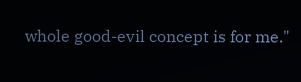whole good-evil concept is for me."